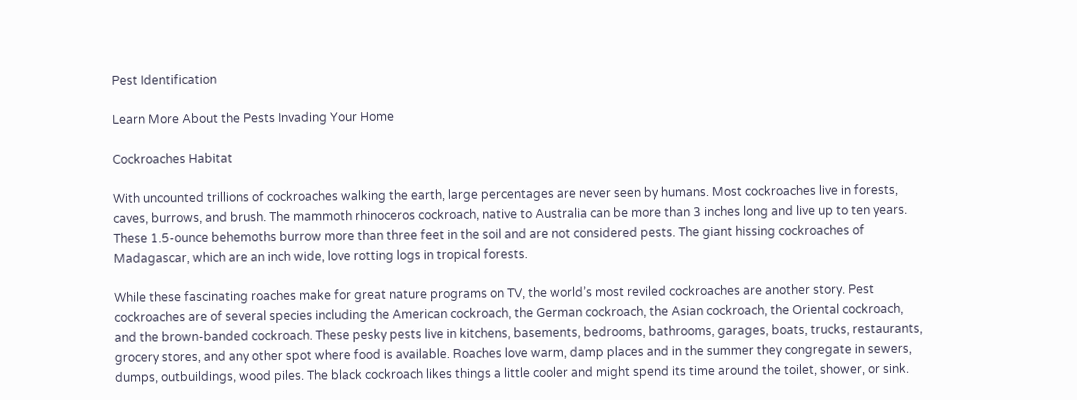Pest Identification

Learn More About the Pests Invading Your Home

Cockroaches Habitat

With uncounted trillions of cockroaches walking the earth, large percentages are never seen by humans. Most cockroaches live in forests, caves, burrows, and brush. The mammoth rhinoceros cockroach, native to Australia can be more than 3 inches long and live up to ten years. These 1.5-ounce behemoths burrow more than three feet in the soil and are not considered pests. The giant hissing cockroaches of Madagascar, which are an inch wide, love rotting logs in tropical forests.

While these fascinating roaches make for great nature programs on TV, the world’s most reviled cockroaches are another story. Pest cockroaches are of several species including the American cockroach, the German cockroach, the Asian cockroach, the Oriental cockroach, and the brown-banded cockroach. These pesky pests live in kitchens, basements, bedrooms, bathrooms, garages, boats, trucks, restaurants, grocery stores, and any other spot where food is available. Roaches love warm, damp places and in the summer they congregate in sewers, dumps, outbuildings, wood piles. The black cockroach likes things a little cooler and might spend its time around the toilet, shower, or sink.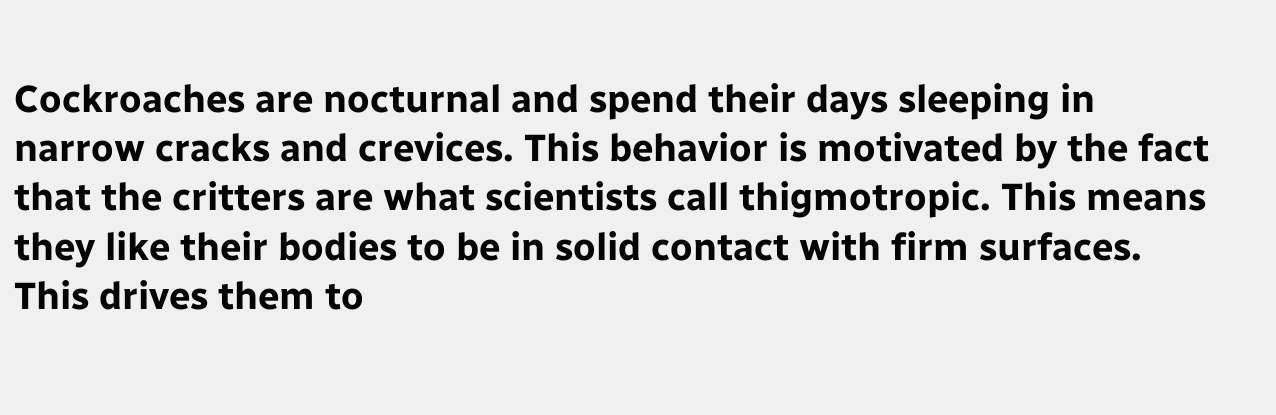Cockroaches are nocturnal and spend their days sleeping in narrow cracks and crevices. This behavior is motivated by the fact that the critters are what scientists call thigmotropic. This means they like their bodies to be in solid contact with firm surfaces. This drives them to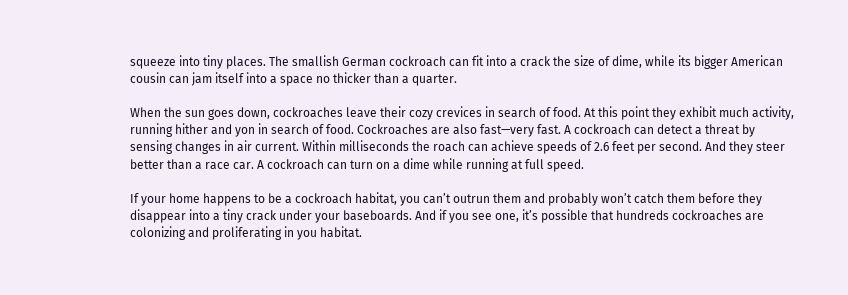squeeze into tiny places. The smallish German cockroach can fit into a crack the size of dime, while its bigger American cousin can jam itself into a space no thicker than a quarter.

When the sun goes down, cockroaches leave their cozy crevices in search of food. At this point they exhibit much activity, running hither and yon in search of food. Cockroaches are also fast—very fast. A cockroach can detect a threat by sensing changes in air current. Within milliseconds the roach can achieve speeds of 2.6 feet per second. And they steer better than a race car. A cockroach can turn on a dime while running at full speed.

If your home happens to be a cockroach habitat, you can’t outrun them and probably won’t catch them before they disappear into a tiny crack under your baseboards. And if you see one, it’s possible that hundreds cockroaches are colonizing and proliferating in you habitat.